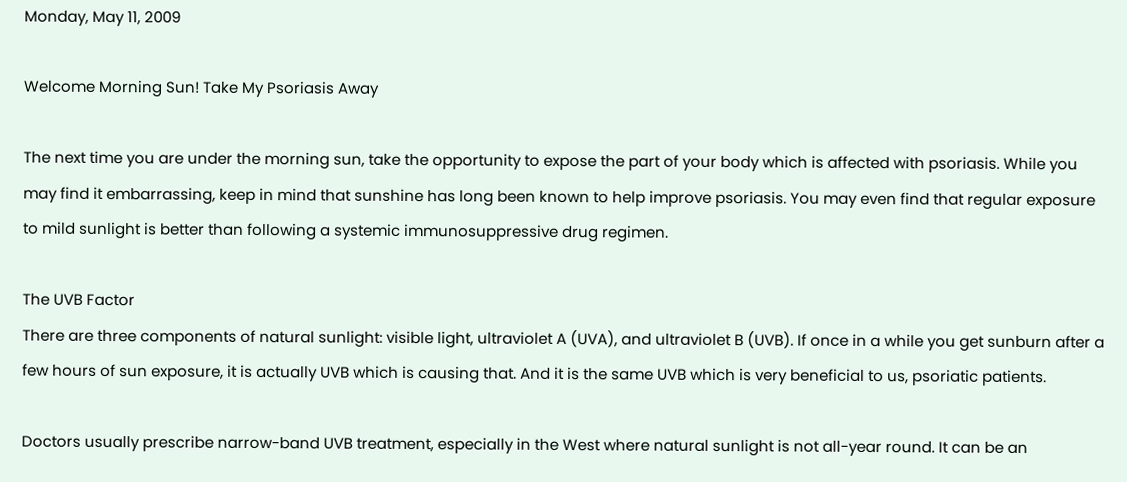Monday, May 11, 2009

Welcome Morning Sun! Take My Psoriasis Away

The next time you are under the morning sun, take the opportunity to expose the part of your body which is affected with psoriasis. While you may find it embarrassing, keep in mind that sunshine has long been known to help improve psoriasis. You may even find that regular exposure to mild sunlight is better than following a systemic immunosuppressive drug regimen.

The UVB Factor
There are three components of natural sunlight: visible light, ultraviolet A (UVA), and ultraviolet B (UVB). If once in a while you get sunburn after a few hours of sun exposure, it is actually UVB which is causing that. And it is the same UVB which is very beneficial to us, psoriatic patients.

Doctors usually prescribe narrow-band UVB treatment, especially in the West where natural sunlight is not all-year round. It can be an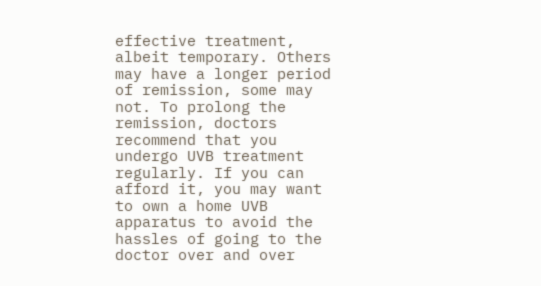effective treatment, albeit temporary. Others may have a longer period of remission, some may not. To prolong the remission, doctors recommend that you undergo UVB treatment regularly. If you can afford it, you may want to own a home UVB apparatus to avoid the hassles of going to the doctor over and over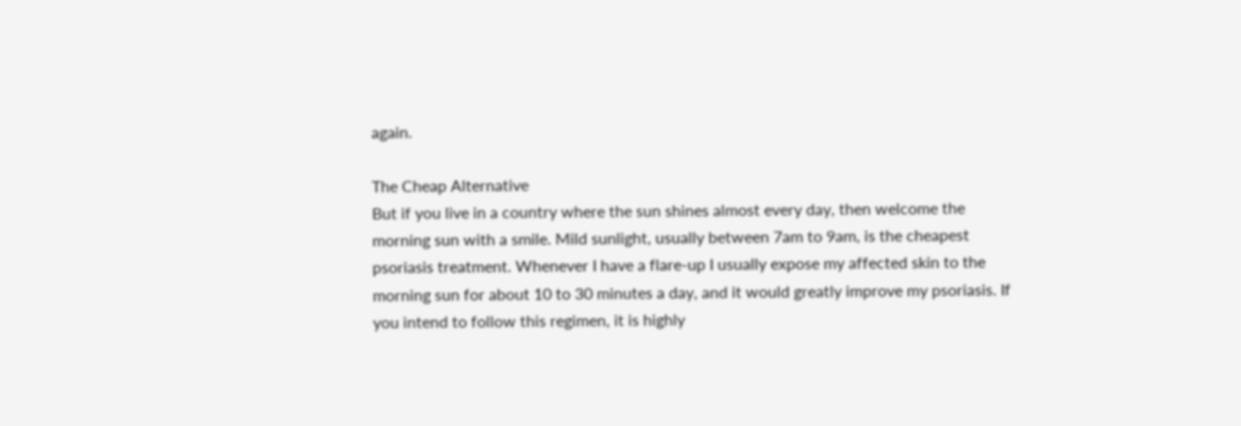again.

The Cheap Alternative
But if you live in a country where the sun shines almost every day, then welcome the morning sun with a smile. Mild sunlight, usually between 7am to 9am, is the cheapest psoriasis treatment. Whenever I have a flare-up I usually expose my affected skin to the morning sun for about 10 to 30 minutes a day, and it would greatly improve my psoriasis. If you intend to follow this regimen, it is highly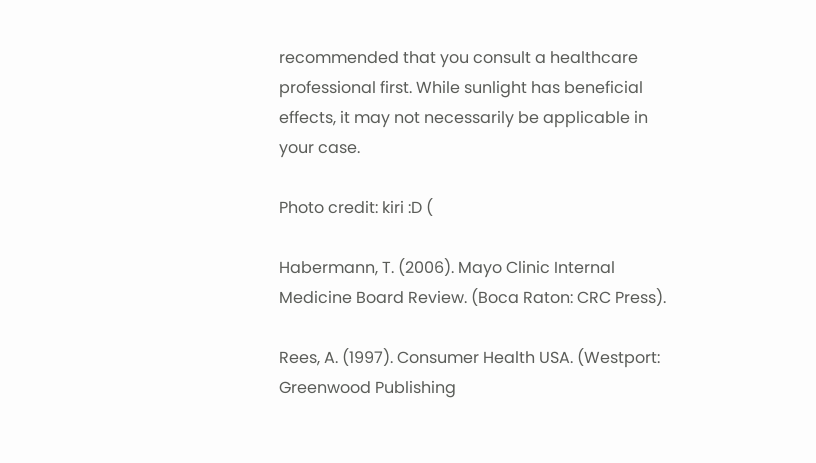recommended that you consult a healthcare professional first. While sunlight has beneficial effects, it may not necessarily be applicable in your case.

Photo credit: kiri :D (

Habermann, T. (2006). Mayo Clinic Internal Medicine Board Review. (Boca Raton: CRC Press).

Rees, A. (1997). Consumer Health USA. (Westport: Greenwood Publishing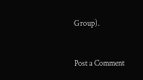Group).


Post a Comment